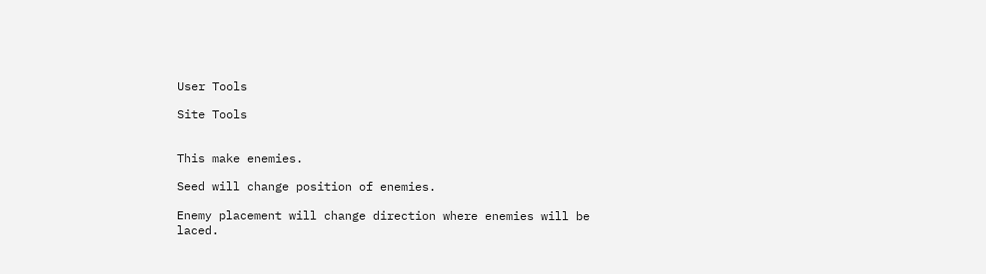User Tools

Site Tools


This make enemies.

Seed will change position of enemies.

Enemy placement will change direction where enemies will be laced.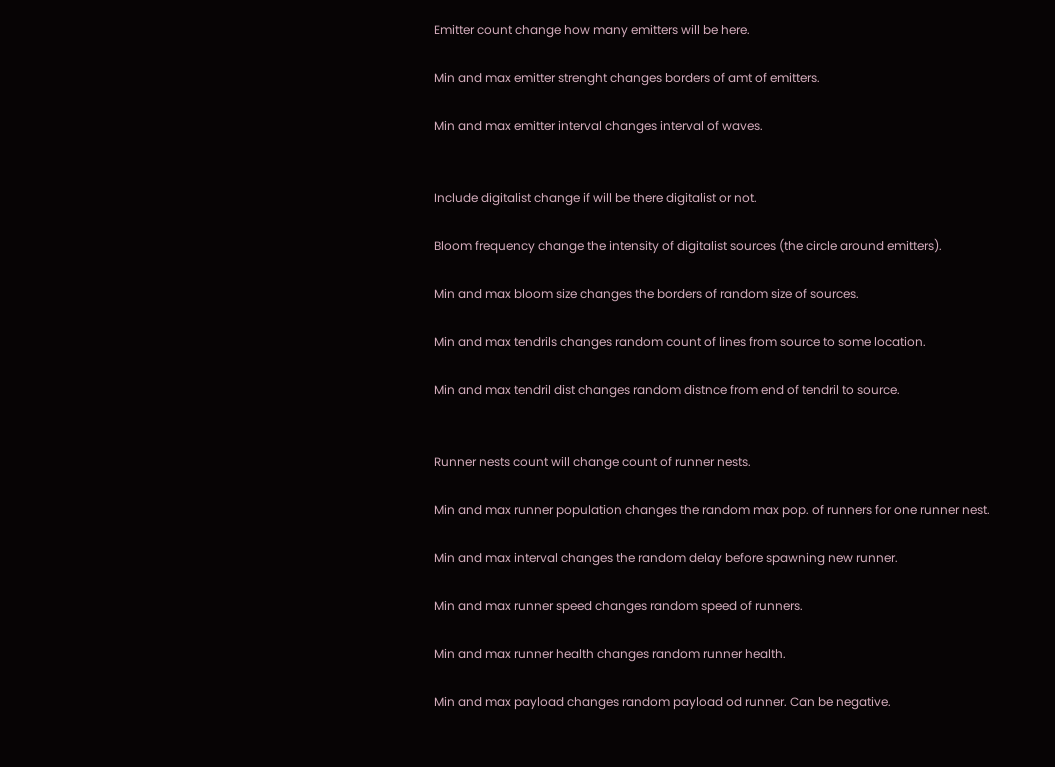Emitter count change how many emitters will be here.

Min and max emitter strenght changes borders of amt of emitters.

Min and max emitter interval changes interval of waves.


Include digitalist change if will be there digitalist or not.

Bloom frequency change the intensity of digitalist sources (the circle around emitters).

Min and max bloom size changes the borders of random size of sources.

Min and max tendrils changes random count of lines from source to some location.

Min and max tendril dist changes random distnce from end of tendril to source.


Runner nests count will change count of runner nests.

Min and max runner population changes the random max pop. of runners for one runner nest.

Min and max interval changes the random delay before spawning new runner.

Min and max runner speed changes random speed of runners.

Min and max runner health changes random runner health.

Min and max payload changes random payload od runner. Can be negative.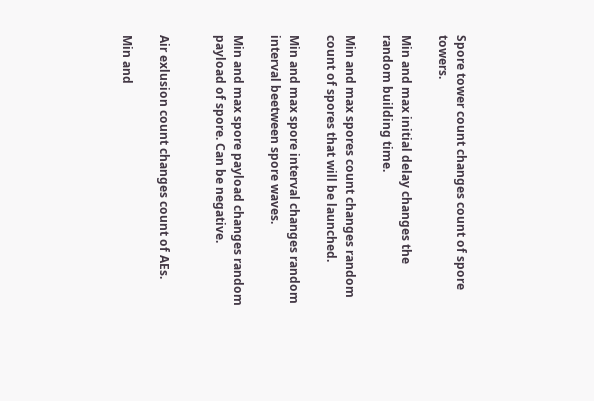Spore tower count changes count of spore towers.

Min and max initial delay changes the random building time.

Min and max spores count changes random count of spores that will be launched.

Min and max spore interval changes random interval beetween spore waves.

Min and max spore payload changes random payload of spore. Can be negative.


Air exlusion count changes count of AEs.

Min and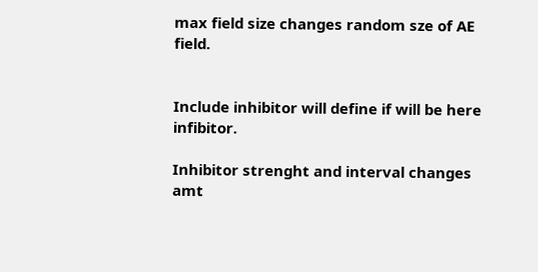max field size changes random sze of AE field.


Include inhibitor will define if will be here infibitor.

Inhibitor strenght and interval changes amt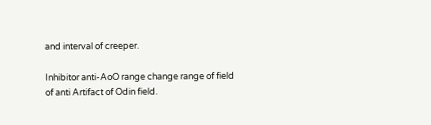and interval of creeper.

Inhibitor anti-AoO range change range of field of anti Artifact of Odin field.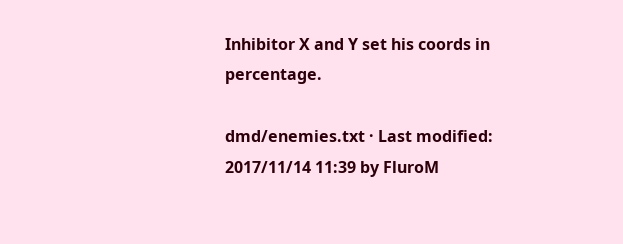Inhibitor X and Y set his coords in percentage.

dmd/enemies.txt · Last modified: 2017/11/14 11:39 by FluroM